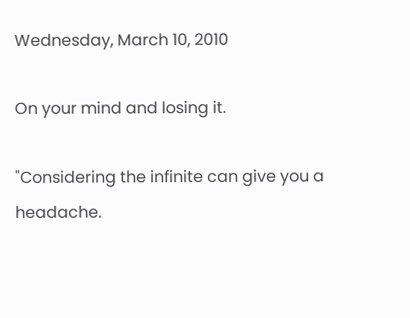Wednesday, March 10, 2010

On your mind and losing it.

"Considering the infinite can give you a headache.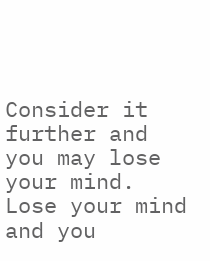Consider it further and you may lose your mind.
Lose your mind and you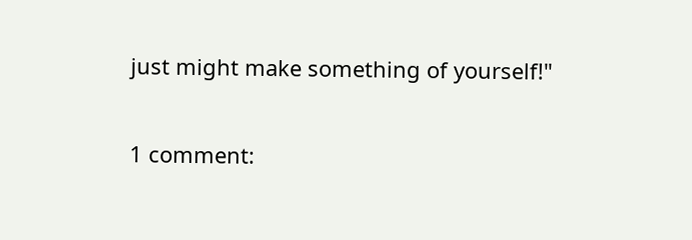just might make something of yourself!"

1 comment: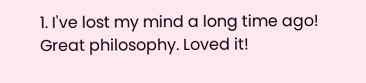1. I've lost my mind a long time ago! Great philosophy. Loved it!